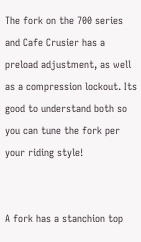The fork on the 700 series and Cafe Crusier has a preload adjustment, as well as a compression lockout. Its good to understand both so you can tune the fork per your riding style!


A fork has a stanchion top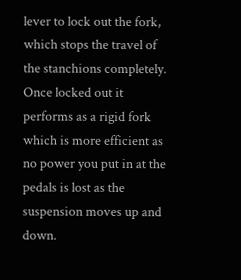lever to lock out the fork, which stops the travel of the stanchions completely. Once locked out it performs as a rigid fork which is more efficient as no power you put in at the pedals is lost as the suspension moves up and down.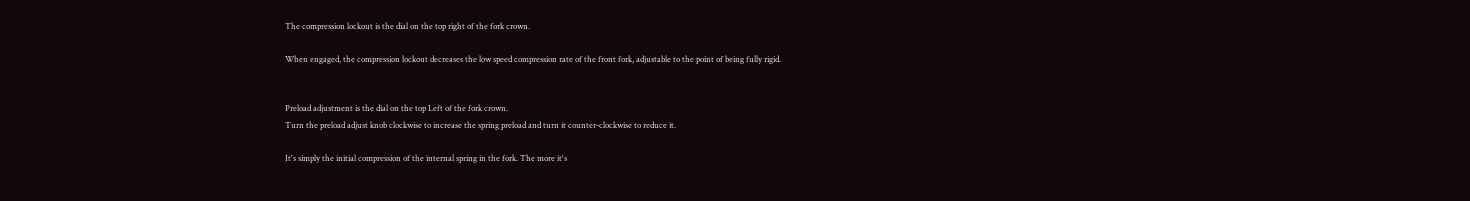The compression lockout is the dial on the top right of the fork crown.

When engaged, the compression lockout decreases the low speed compression rate of the front fork, adjustable to the point of being fully rigid.


Preload adjustment is the dial on the top Left of the fork crown.
Turn the preload adjust knob clockwise to increase the spring preload and turn it counter-clockwise to reduce it.

It's simply the initial compression of the internal spring in the fork. The more it's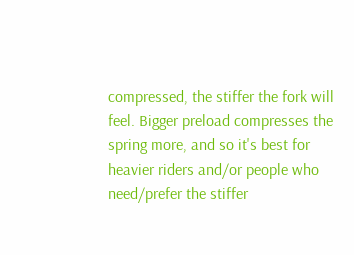compressed, the stiffer the fork will feel. Bigger preload compresses the spring more, and so it's best for heavier riders and/or people who need/prefer the stiffer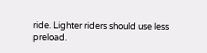ride. Lighter riders should use less preload.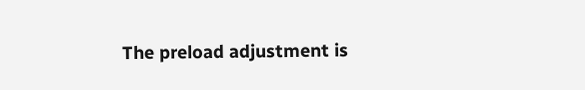The preload adjustment is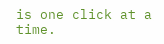is one click at a time.